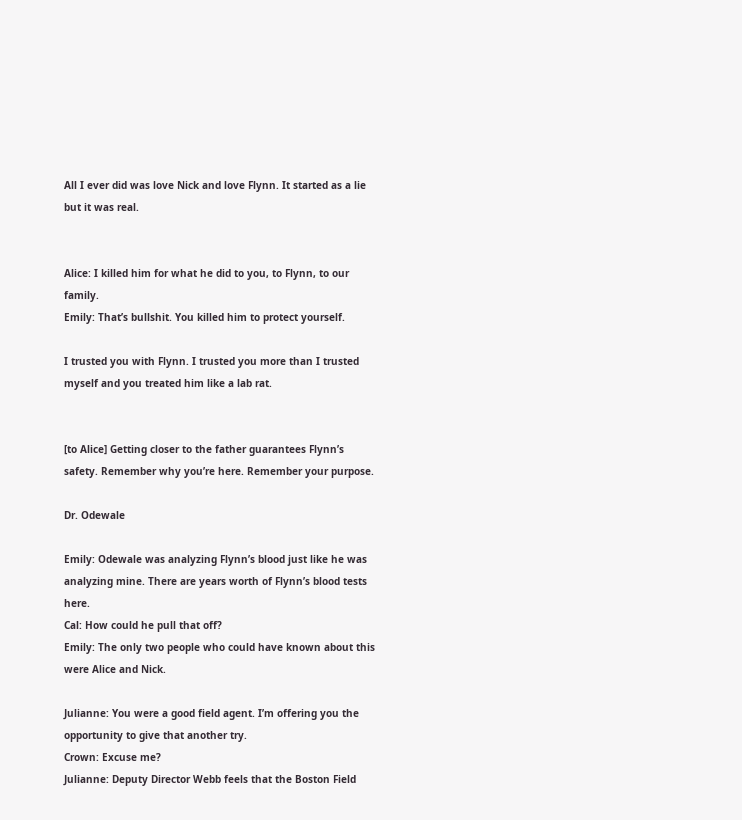All I ever did was love Nick and love Flynn. It started as a lie but it was real.


Alice: I killed him for what he did to you, to Flynn, to our family.
Emily: That’s bullshit. You killed him to protect yourself.

I trusted you with Flynn. I trusted you more than I trusted myself and you treated him like a lab rat.


[to Alice] Getting closer to the father guarantees Flynn’s safety. Remember why you’re here. Remember your purpose.

Dr. Odewale

Emily: Odewale was analyzing Flynn’s blood just like he was analyzing mine. There are years worth of Flynn’s blood tests here.
Cal: How could he pull that off?
Emily: The only two people who could have known about this were Alice and Nick.

Julianne: You were a good field agent. I’m offering you the opportunity to give that another try.
Crown: Excuse me?
Julianne: Deputy Director Webb feels that the Boston Field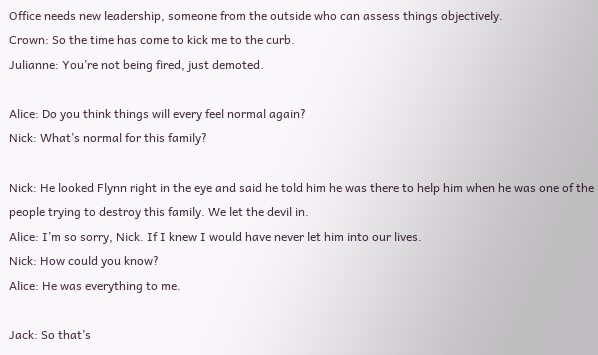Office needs new leadership, someone from the outside who can assess things objectively.
Crown: So the time has come to kick me to the curb.
Julianne: You’re not being fired, just demoted.

Alice: Do you think things will every feel normal again?
Nick: What’s normal for this family?

Nick: He looked Flynn right in the eye and said he told him he was there to help him when he was one of the people trying to destroy this family. We let the devil in.
Alice: I’m so sorry, Nick. If I knew I would have never let him into our lives.
Nick: How could you know?
Alice: He was everything to me.

Jack: So that’s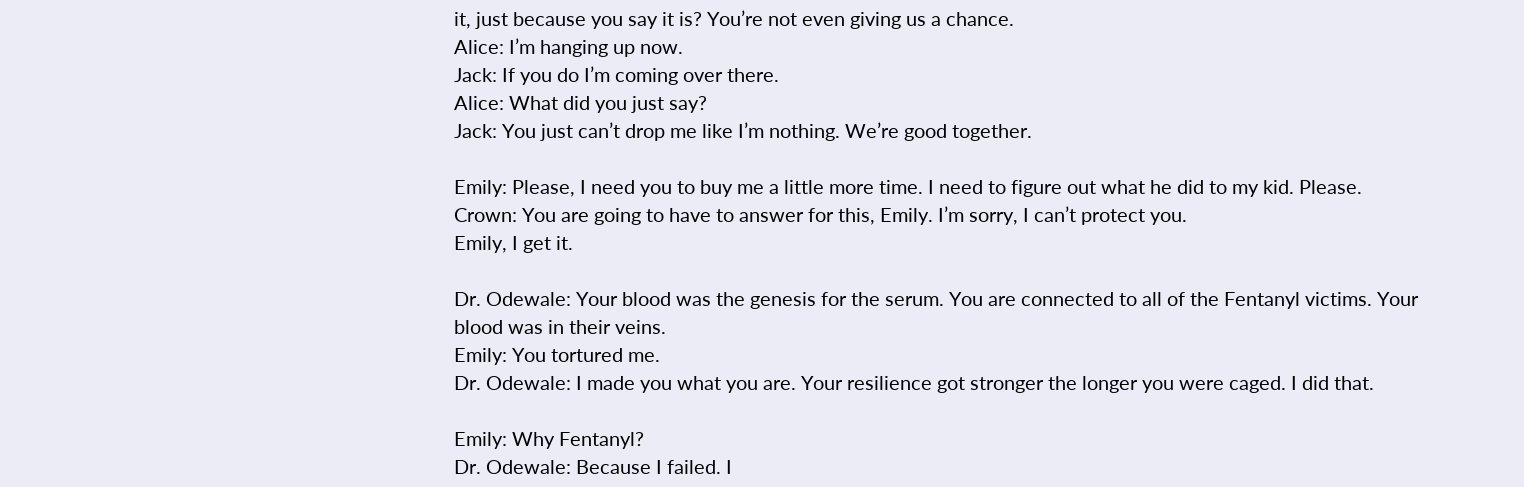it, just because you say it is? You’re not even giving us a chance.
Alice: I’m hanging up now.
Jack: If you do I’m coming over there.
Alice: What did you just say?
Jack: You just can’t drop me like I’m nothing. We’re good together.

Emily: Please, I need you to buy me a little more time. I need to figure out what he did to my kid. Please.
Crown: You are going to have to answer for this, Emily. I’m sorry, I can’t protect you.
Emily, I get it.

Dr. Odewale: Your blood was the genesis for the serum. You are connected to all of the Fentanyl victims. Your blood was in their veins.
Emily: You tortured me.
Dr. Odewale: I made you what you are. Your resilience got stronger the longer you were caged. I did that.

Emily: Why Fentanyl?
Dr. Odewale: Because I failed. I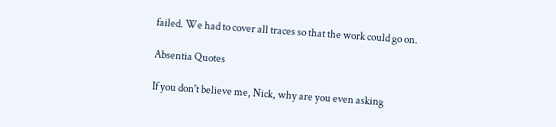failed. We had to cover all traces so that the work could go on.

Absentia Quotes

If you don't believe me, Nick, why are you even asking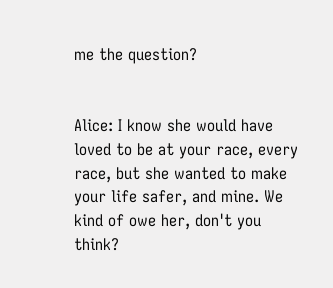me the question?


Alice: I know she would have loved to be at your race, every race, but she wanted to make your life safer, and mine. We kind of owe her, don't you think?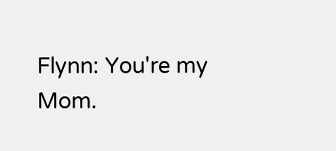Flynn: You're my Mom.